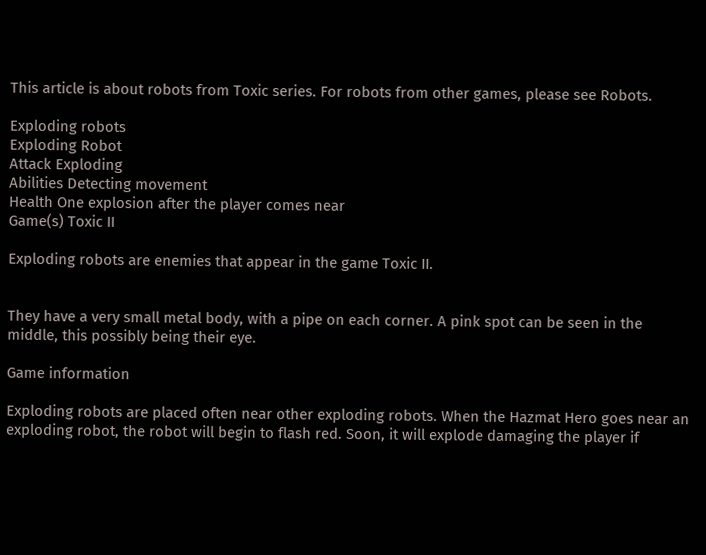This article is about robots from Toxic series. For robots from other games, please see Robots.

Exploding robots
Exploding Robot
Attack Exploding
Abilities Detecting movement
Health One explosion after the player comes near
Game(s) Toxic II

Exploding robots are enemies that appear in the game Toxic II.


They have a very small metal body, with a pipe on each corner. A pink spot can be seen in the middle, this possibly being their eye.

Game information

Exploding robots are placed often near other exploding robots. When the Hazmat Hero goes near an exploding robot, the robot will begin to flash red. Soon, it will explode damaging the player if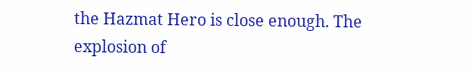the Hazmat Hero is close enough. The explosion of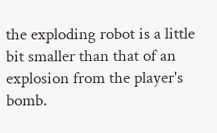the exploding robot is a little bit smaller than that of an explosion from the player's bomb.